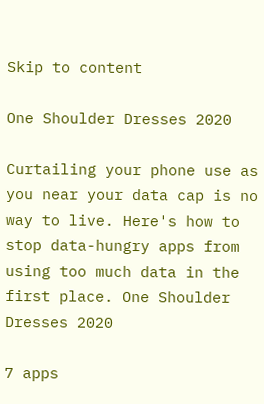Skip to content

One Shoulder Dresses 2020

Curtailing your phone use as you near your data cap is no way to live. Here's how to stop data-hungry apps from using too much data in the first place. One Shoulder Dresses 2020

7 apps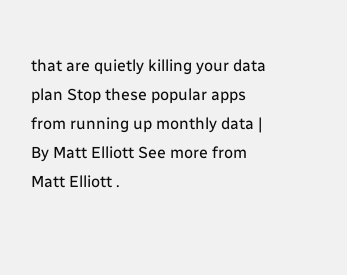that are quietly killing your data plan Stop these popular apps from running up monthly data | By Matt Elliott See more from Matt Elliott .